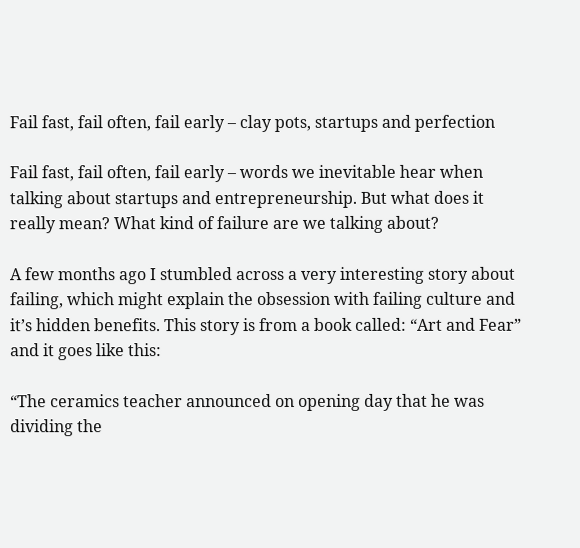Fail fast, fail often, fail early – clay pots, startups and perfection

Fail fast, fail often, fail early – words we inevitable hear when talking about startups and entrepreneurship. But what does it really mean? What kind of failure are we talking about?

A few months ago I stumbled across a very interesting story about failing, which might explain the obsession with failing culture and it’s hidden benefits. This story is from a book called: “Art and Fear” and it goes like this:

“The ceramics teacher announced on opening day that he was dividing the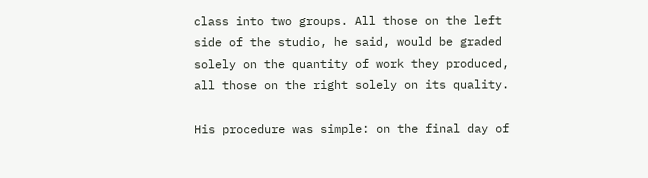class into two groups. All those on the left side of the studio, he said, would be graded solely on the quantity of work they produced, all those on the right solely on its quality.

His procedure was simple: on the final day of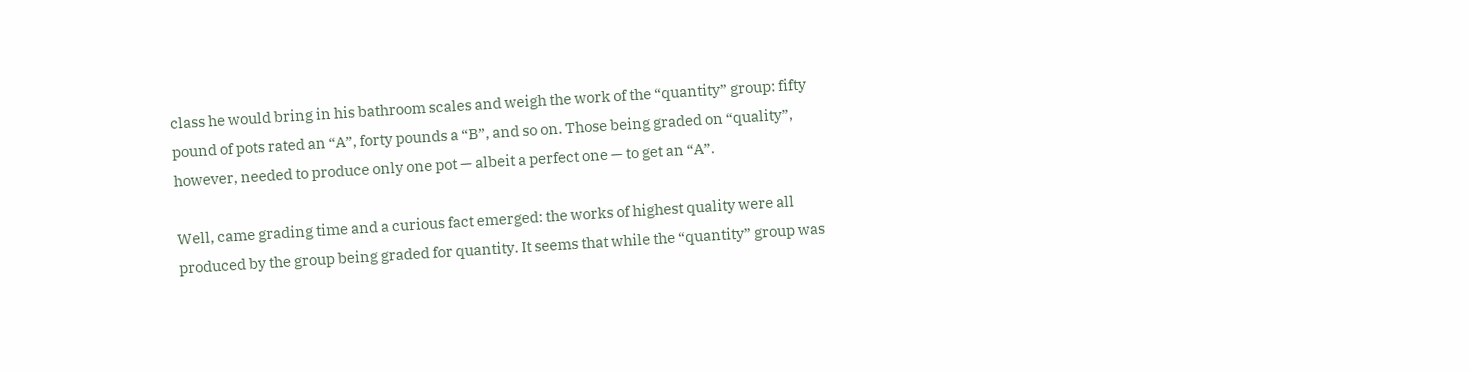class he would bring in his bathroom scales and weigh the work of the “quantity” group: fifty pound of pots rated an “A”, forty pounds a “B”, and so on. Those being graded on “quality”, however, needed to produce only one pot — albeit a perfect one — to get an “A”.

Well, came grading time and a curious fact emerged: the works of highest quality were all produced by the group being graded for quantity. It seems that while the “quantity” group was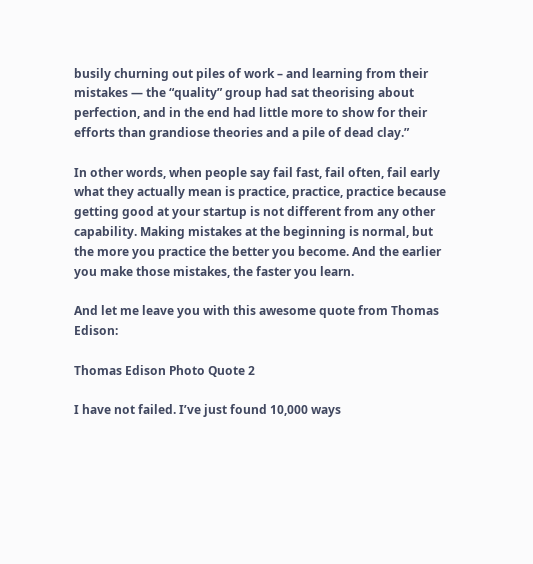busily churning out piles of work – and learning from their mistakes — the “quality” group had sat theorising about perfection, and in the end had little more to show for their efforts than grandiose theories and a pile of dead clay.”

In other words, when people say fail fast, fail often, fail early what they actually mean is practice, practice, practice because getting good at your startup is not different from any other capability. Making mistakes at the beginning is normal, but the more you practice the better you become. And the earlier you make those mistakes, the faster you learn.

And let me leave you with this awesome quote from Thomas Edison:

Thomas Edison Photo Quote 2

I have not failed. I’ve just found 10,000 ways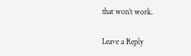that won’t work.

Leave a Reply